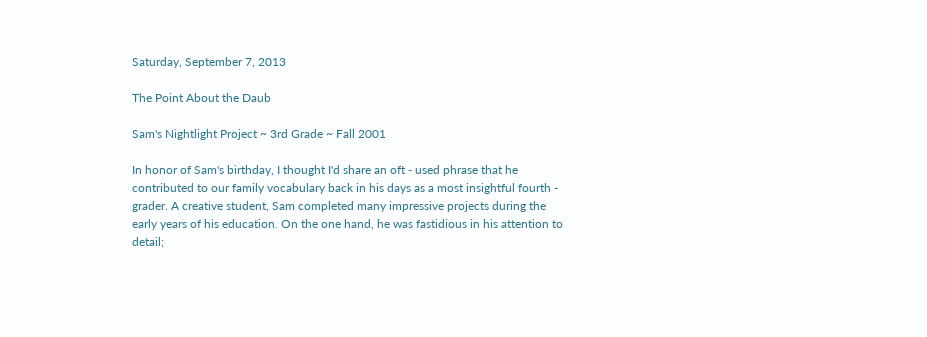Saturday, September 7, 2013

The Point About the Daub

Sam's Nightlight Project ~ 3rd Grade ~ Fall 2001

In honor of Sam's birthday, I thought I'd share an oft - used phrase that he contributed to our family vocabulary back in his days as a most insightful fourth - grader. A creative student, Sam completed many impressive projects during the early years of his education. On the one hand, he was fastidious in his attention to detail;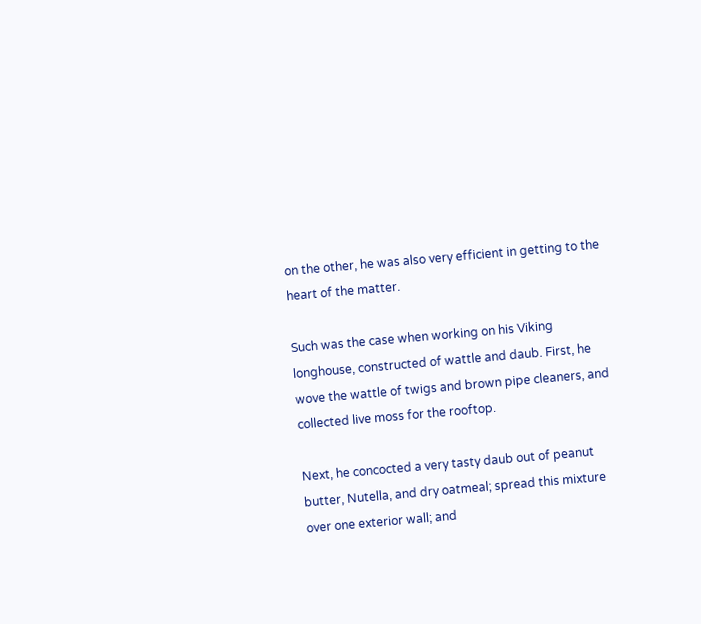on the other, he was also very efficient in getting to the heart of the matter.

Such was the case when working on his Viking longhouse, constructed of wattle and daub. First, he wove the wattle of twigs and brown pipe cleaners, and collected live moss for the rooftop.

Next, he concocted a very tasty daub out of peanut butter, Nutella, and dry oatmeal; spread this mixture over one exterior wall; and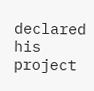declared his project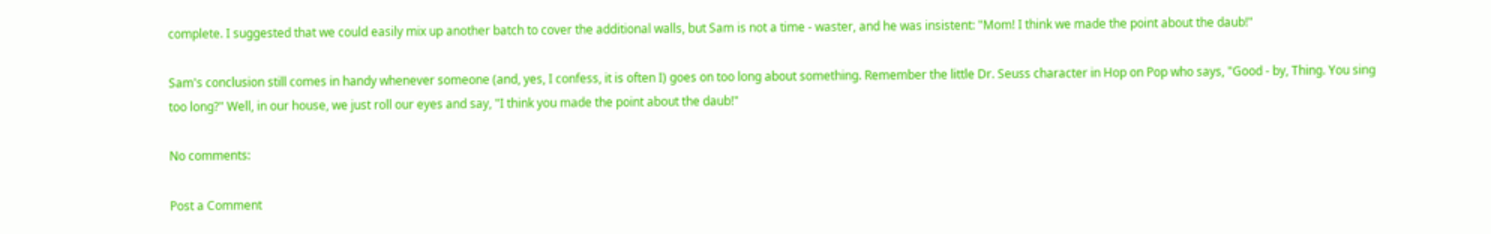complete. I suggested that we could easily mix up another batch to cover the additional walls, but Sam is not a time - waster, and he was insistent: "Mom! I think we made the point about the daub!"

Sam's conclusion still comes in handy whenever someone (and, yes, I confess, it is often I) goes on too long about something. Remember the little Dr. Seuss character in Hop on Pop who says, "Good - by, Thing. You sing too long?" Well, in our house, we just roll our eyes and say, "I think you made the point about the daub!"

No comments:

Post a Comment